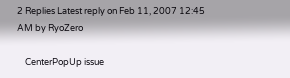2 Replies Latest reply on Feb 11, 2007 12:45 AM by RyoZero

    CenterPopUp issue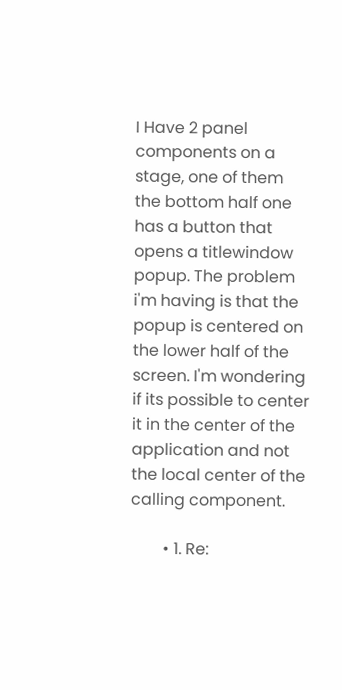I Have 2 panel components on a stage, one of them the bottom half one has a button that opens a titlewindow popup. The problem i'm having is that the popup is centered on the lower half of the screen. I'm wondering if its possible to center it in the center of the application and not the local center of the calling component.

        • 1. Re: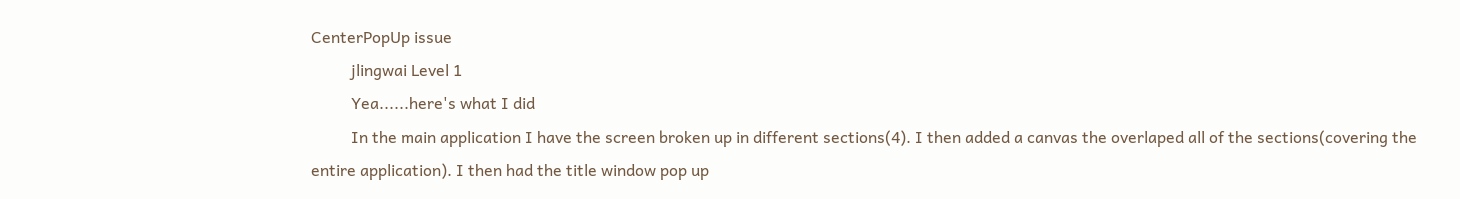CenterPopUp issue
          jlingwai Level 1
          Yea......here's what I did
          In the main application I have the screen broken up in different sections(4). I then added a canvas the overlaped all of the sections(covering the entire application). I then had the title window pop up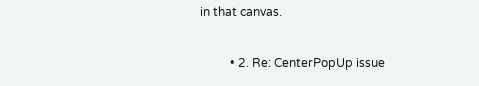in that canvas.

          • 2. Re: CenterPopUp issue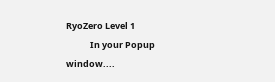RyoZero Level 1
            In your Popup window....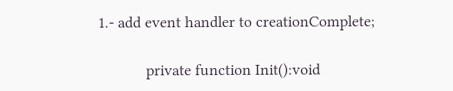1.- add event handler to creationComplete;

            private function Init():void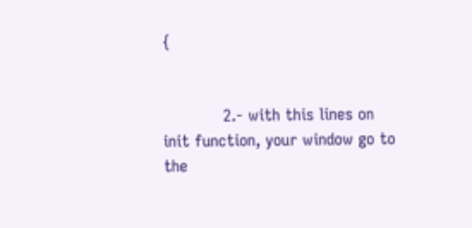{


            2.- with this lines on init function, your window go to the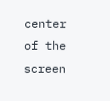center of the screen